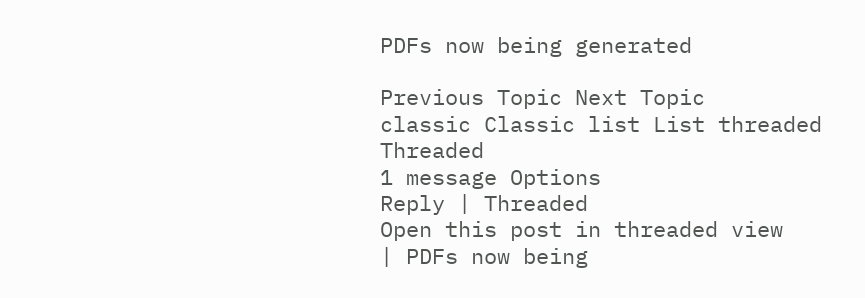PDFs now being generated

Previous Topic Next Topic
classic Classic list List threaded Threaded
1 message Options
Reply | Threaded
Open this post in threaded view
| PDFs now being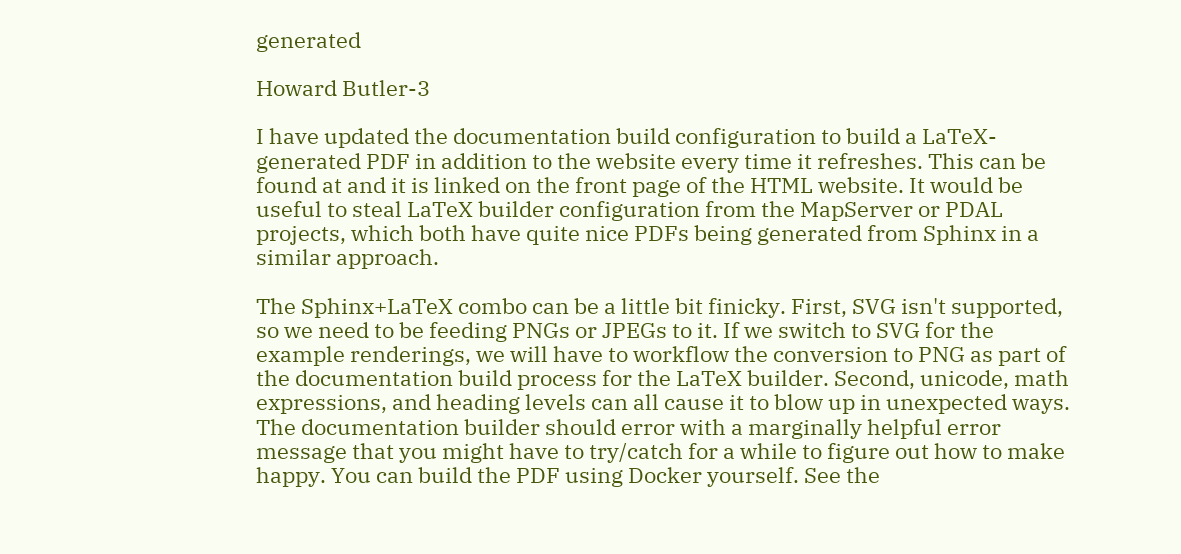generated

Howard Butler-3

I have updated the documentation build configuration to build a LaTeX-generated PDF in addition to the website every time it refreshes. This can be found at and it is linked on the front page of the HTML website. It would be useful to steal LaTeX builder configuration from the MapServer or PDAL projects, which both have quite nice PDFs being generated from Sphinx in a similar approach.

The Sphinx+LaTeX combo can be a little bit finicky. First, SVG isn't supported, so we need to be feeding PNGs or JPEGs to it. If we switch to SVG for the example renderings, we will have to workflow the conversion to PNG as part of the documentation build process for the LaTeX builder. Second, unicode, math expressions, and heading levels can all cause it to blow up in unexpected ways. The documentation builder should error with a marginally helpful error message that you might have to try/catch for a while to figure out how to make happy. You can build the PDF using Docker yourself. See the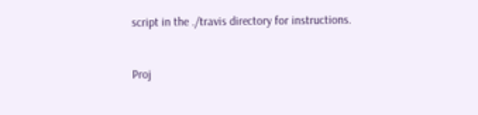script in the ./travis directory for instructions.


Proj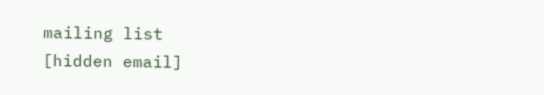mailing list
[hidden email]